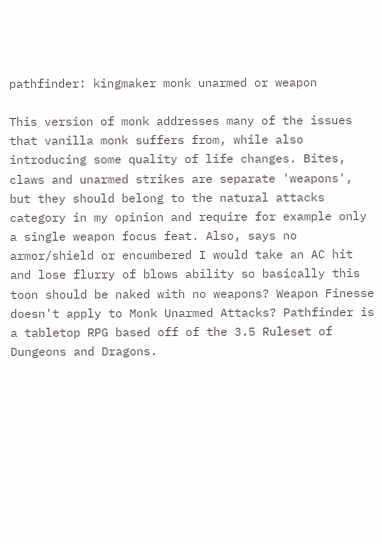pathfinder: kingmaker monk unarmed or weapon

This version of monk addresses many of the issues that vanilla monk suffers from, while also introducing some quality of life changes. Bites, claws and unarmed strikes are separate 'weapons', but they should belong to the natural attacks category in my opinion and require for example only a single weapon focus feat. Also, says no armor/shield or encumbered I would take an AC hit and lose flurry of blows ability so basically this toon should be naked with no weapons? Weapon Finesse doesn't apply to Monk Unarmed Attacks? Pathfinder is a tabletop RPG based off of the 3.5 Ruleset of Dungeons and Dragons.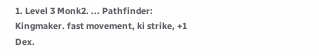1. Level 3 Monk2. ... Pathfinder: Kingmaker. fast movement, ki strike, +1 Dex.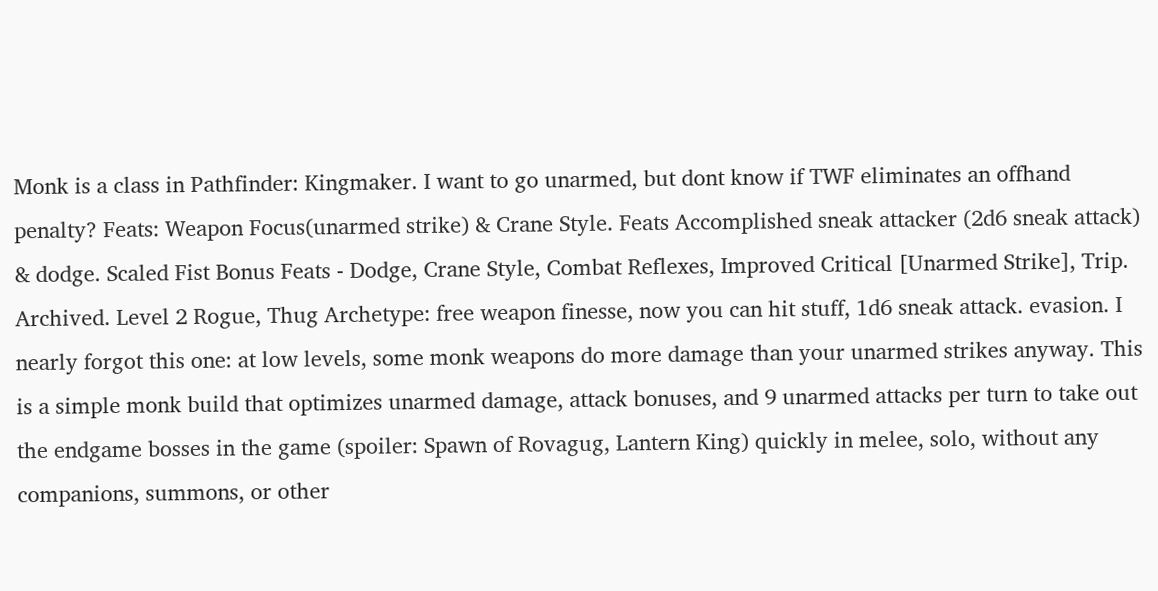Monk is a class in Pathfinder: Kingmaker. I want to go unarmed, but dont know if TWF eliminates an offhand penalty? Feats: Weapon Focus(unarmed strike) & Crane Style. Feats Accomplished sneak attacker (2d6 sneak attack) & dodge. Scaled Fist Bonus Feats - Dodge, Crane Style, Combat Reflexes, Improved Critical [Unarmed Strike], Trip. Archived. Level 2 Rogue, Thug Archetype: free weapon finesse, now you can hit stuff, 1d6 sneak attack. evasion. I nearly forgot this one: at low levels, some monk weapons do more damage than your unarmed strikes anyway. This is a simple monk build that optimizes unarmed damage, attack bonuses, and 9 unarmed attacks per turn to take out the endgame bosses in the game (spoiler: Spawn of Rovagug, Lantern King) quickly in melee, solo, without any companions, summons, or other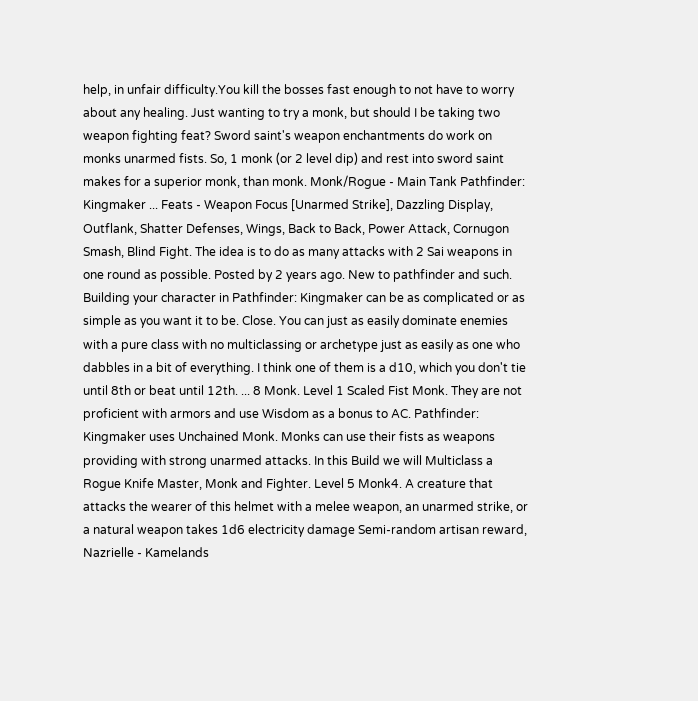help, in unfair difficulty.You kill the bosses fast enough to not have to worry about any healing. Just wanting to try a monk, but should I be taking two weapon fighting feat? Sword saint's weapon enchantments do work on monks unarmed fists. So, 1 monk (or 2 level dip) and rest into sword saint makes for a superior monk, than monk. Monk/Rogue - Main Tank Pathfinder: Kingmaker ... Feats - Weapon Focus [Unarmed Strike], Dazzling Display, Outflank, Shatter Defenses, Wings, Back to Back, Power Attack, Cornugon Smash, Blind Fight. The idea is to do as many attacks with 2 Sai weapons in one round as possible. Posted by 2 years ago. New to pathfinder and such. Building your character in Pathfinder: Kingmaker can be as complicated or as simple as you want it to be. Close. You can just as easily dominate enemies with a pure class with no multiclassing or archetype just as easily as one who dabbles in a bit of everything. I think one of them is a d10, which you don't tie until 8th or beat until 12th. ... 8 Monk. Level 1 Scaled Fist Monk. They are not proficient with armors and use Wisdom as a bonus to AC. Pathfinder: Kingmaker uses Unchained Monk. Monks can use their fists as weapons providing with strong unarmed attacks. In this Build we will Multiclass a Rogue Knife Master, Monk and Fighter. Level 5 Monk4. A creature that attacks the wearer of this helmet with a melee weapon, an unarmed strike, or a natural weapon takes 1d6 electricity damage Semi-random artisan reward, Nazrielle - Kamelands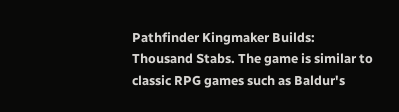Pathfinder Kingmaker Builds: Thousand Stabs. The game is similar to classic RPG games such as Baldur's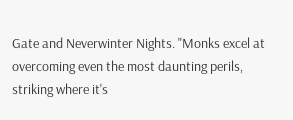Gate and Neverwinter Nights. "Monks excel at overcoming even the most daunting perils, striking where it's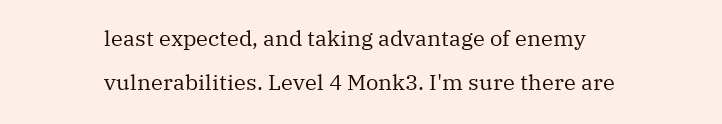least expected, and taking advantage of enemy vulnerabilities. Level 4 Monk3. I'm sure there are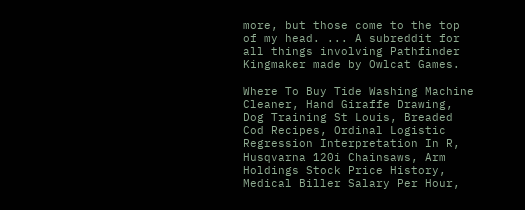more, but those come to the top of my head. ... A subreddit for all things involving Pathfinder Kingmaker made by Owlcat Games.

Where To Buy Tide Washing Machine Cleaner, Hand Giraffe Drawing, Dog Training St Louis, Breaded Cod Recipes, Ordinal Logistic Regression Interpretation In R, Husqvarna 120i Chainsaws, Arm Holdings Stock Price History, Medical Biller Salary Per Hour,